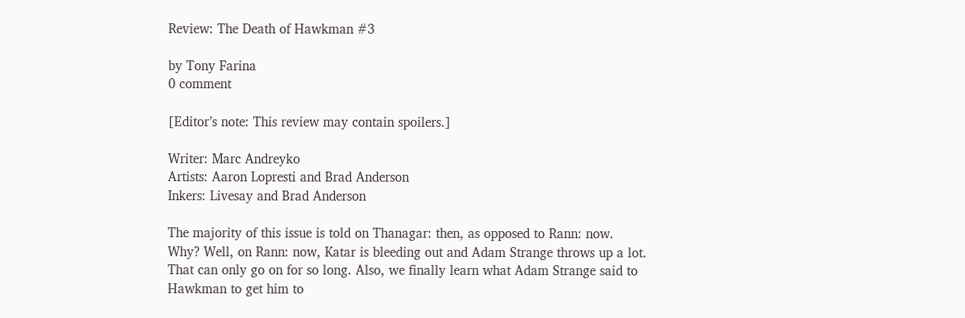Review: The Death of Hawkman #3

by Tony Farina
0 comment

[Editor’s note: This review may contain spoilers.]

Writer: Marc Andreyko
Artists: Aaron Lopresti and Brad Anderson
Inkers: Livesay and Brad Anderson

The majority of this issue is told on Thanagar: then, as opposed to Rann: now. Why? Well, on Rann: now, Katar is bleeding out and Adam Strange throws up a lot. That can only go on for so long. Also, we finally learn what Adam Strange said to Hawkman to get him to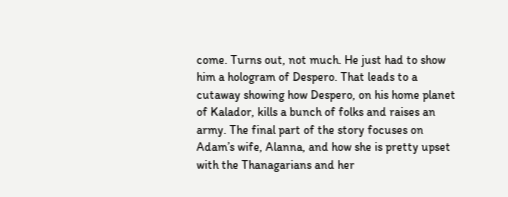come. Turns out, not much. He just had to show him a hologram of Despero. That leads to a cutaway showing how Despero, on his home planet of Kalador, kills a bunch of folks and raises an army. The final part of the story focuses on Adam’s wife, Alanna, and how she is pretty upset with the Thanagarians and her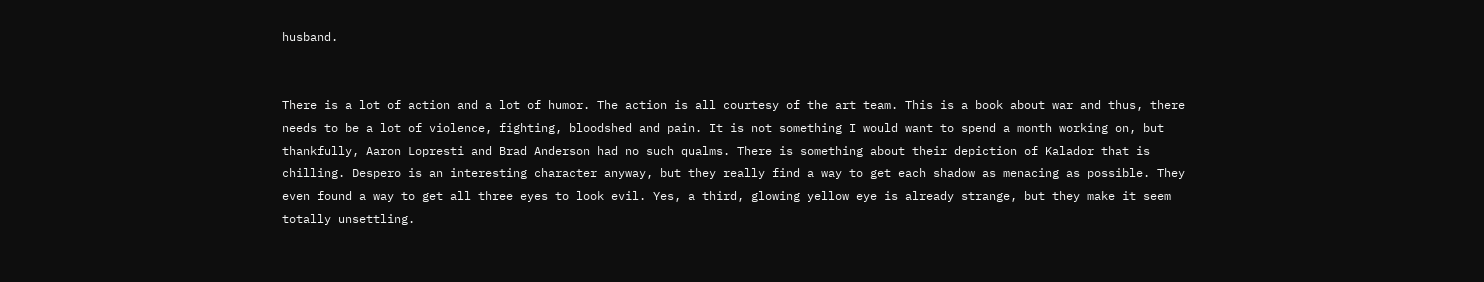husband.


There is a lot of action and a lot of humor. The action is all courtesy of the art team. This is a book about war and thus, there needs to be a lot of violence, fighting, bloodshed and pain. It is not something I would want to spend a month working on, but thankfully, Aaron Lopresti and Brad Anderson had no such qualms. There is something about their depiction of Kalador that is chilling. Despero is an interesting character anyway, but they really find a way to get each shadow as menacing as possible. They even found a way to get all three eyes to look evil. Yes, a third, glowing yellow eye is already strange, but they make it seem totally unsettling.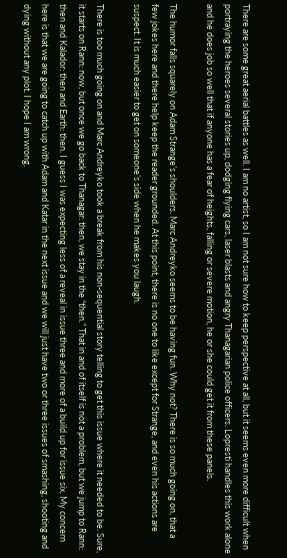There are some great aerial battles as well. I am no artist, so I am not sure how to keep perspective at all, but it seems even more difficult when portraying the heroes several stories up, dodging flying cars, laser blasts and angry Thanagarian police officers. Lopresti handles this work alone and he does job so well that if anyone has a fear of heights, falling or severe motion, he or she could get it from these panels.

The humor falls squarely on Adam Strange’s shoulders. Marc Andreyko seems to be having fun. Why not? There is so much going on, that a few jokes here and there help keep the reader grounded. At this point, there is no one to like except for Strange, and even his actions are suspect. It is much easier to get on someone’s side when he makes you laugh.

There is too much going on and Marc Andreyko took a break from his non-sequential story telling to get this issue where it needed to be. Sure, it starts on Rann: now, but once we go back to Thanagar: then, we stay in the “then.” That in and of itself is not a problem, but we jump to Rann: then and Kalador: then and Earth: then. I guess I was expecting less of a reveal in issue three and more of a build up for issue six. My concern here is that we are going to catch up with Adam and Katar in the next issue and we will just have two or three issues of smashing, shooting and dying without any plot. I hope I am wrong.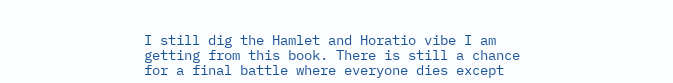I still dig the Hamlet and Horatio vibe I am getting from this book. There is still a chance for a final battle where everyone dies except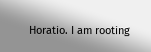Horatio. I am rooting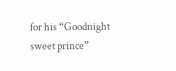for his “Goodnight sweet prince”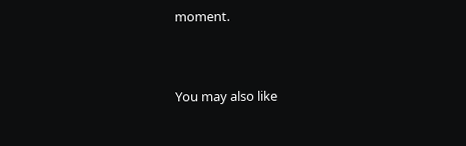moment.


You may also like